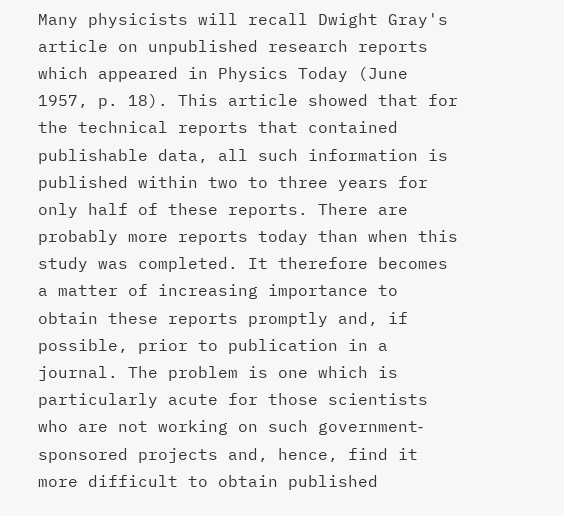Many physicists will recall Dwight Gray's article on unpublished research reports which appeared in Physics Today (June 1957, p. 18). This article showed that for the technical reports that contained publishable data, all such information is published within two to three years for only half of these reports. There are probably more reports today than when this study was completed. It therefore becomes a matter of increasing importance to obtain these reports promptly and, if possible, prior to publication in a journal. The problem is one which is particularly acute for those scientists who are not working on such government‐sponsored projects and, hence, find it more difficult to obtain published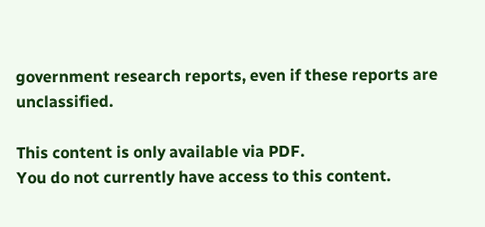government research reports, even if these reports are unclassified.

This content is only available via PDF.
You do not currently have access to this content.